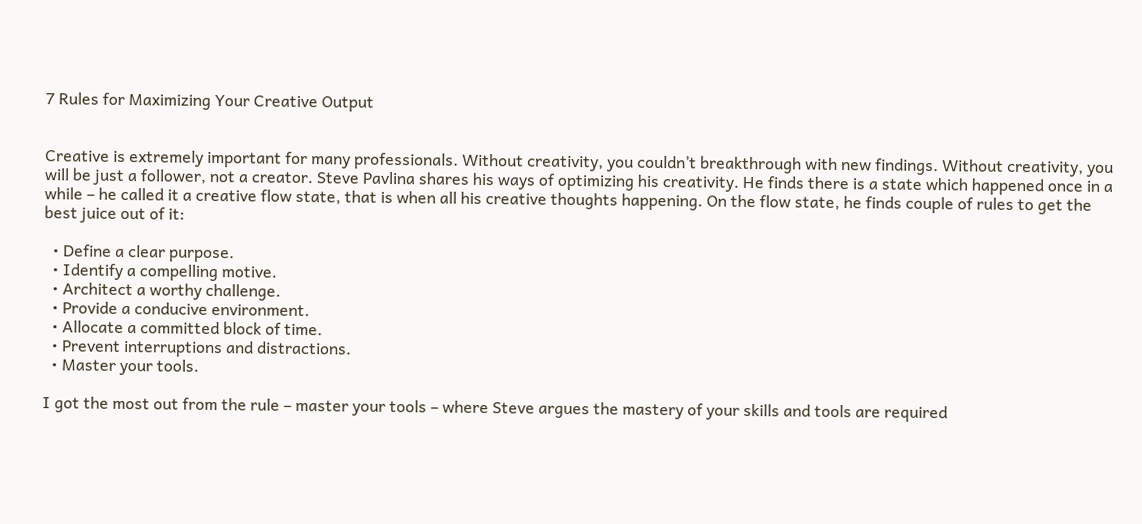7 Rules for Maximizing Your Creative Output


Creative is extremely important for many professionals. Without creativity, you couldn’t breakthrough with new findings. Without creativity, you will be just a follower, not a creator. Steve Pavlina shares his ways of optimizing his creativity. He finds there is a state which happened once in a while – he called it a creative flow state, that is when all his creative thoughts happening. On the flow state, he finds couple of rules to get the best juice out of it:

  • Define a clear purpose.
  • Identify a compelling motive.
  • Architect a worthy challenge.
  • Provide a conducive environment.
  • Allocate a committed block of time.
  • Prevent interruptions and distractions.
  • Master your tools.

I got the most out from the rule – master your tools – where Steve argues the mastery of your skills and tools are required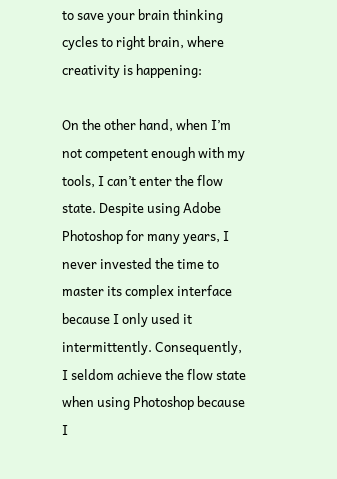to save your brain thinking cycles to right brain, where creativity is happening:

On the other hand, when I’m not competent enough with my tools, I can’t enter the flow state. Despite using Adobe Photoshop for many years, I never invested the time to master its complex interface because I only used it intermittently. Consequently, I seldom achieve the flow state when using Photoshop because I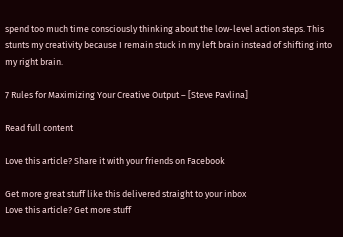spend too much time consciously thinking about the low-level action steps. This stunts my creativity because I remain stuck in my left brain instead of shifting into my right brain.

7 Rules for Maximizing Your Creative Output – [Steve Pavlina]

Read full content

Love this article? Share it with your friends on Facebook

Get more great stuff like this delivered straight to your inbox
Love this article? Get more stuff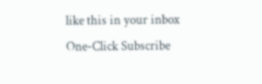like this in your inbox
One-Click Subscribe